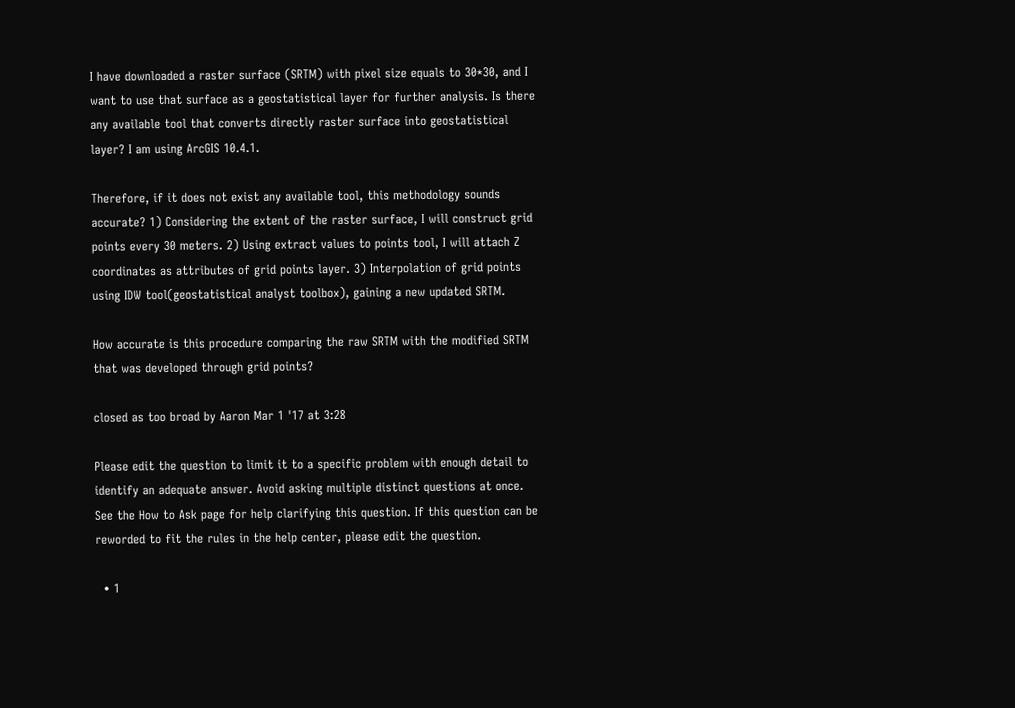I have downloaded a raster surface (SRTM) with pixel size equals to 30*30, and I want to use that surface as a geostatistical layer for further analysis. Is there any available tool that converts directly raster surface into geostatistical layer? I am using ArcGIS 10.4.1.

Therefore, if it does not exist any available tool, this methodology sounds accurate? 1) Considering the extent of the raster surface, I will construct grid points every 30 meters. 2) Using extract values to points tool, I will attach Z coordinates as attributes of grid points layer. 3) Interpolation of grid points using IDW tool(geostatistical analyst toolbox), gaining a new updated SRTM.

How accurate is this procedure comparing the raw SRTM with the modified SRTM that was developed through grid points?

closed as too broad by Aaron Mar 1 '17 at 3:28

Please edit the question to limit it to a specific problem with enough detail to identify an adequate answer. Avoid asking multiple distinct questions at once. See the How to Ask page for help clarifying this question. If this question can be reworded to fit the rules in the help center, please edit the question.

  • 1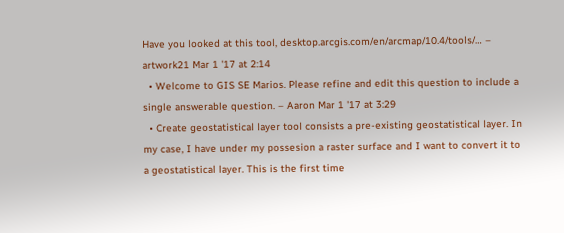Have you looked at this tool, desktop.arcgis.com/en/arcmap/10.4/tools/… – artwork21 Mar 1 '17 at 2:14
  • Welcome to GIS SE Marios. Please refine and edit this question to include a single answerable question. – Aaron Mar 1 '17 at 3:29
  • Create geostatistical layer tool consists a pre-existing geostatistical layer. In my case, I have under my possesion a raster surface and I want to convert it to a geostatistical layer. This is the first time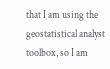that I am using the geostatistical analyst toolbox, so I am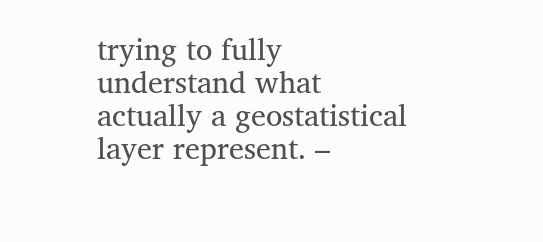trying to fully understand what actually a geostatistical layer represent. –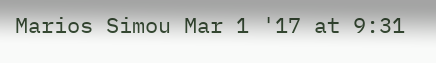Marios Simou Mar 1 '17 at 9:31